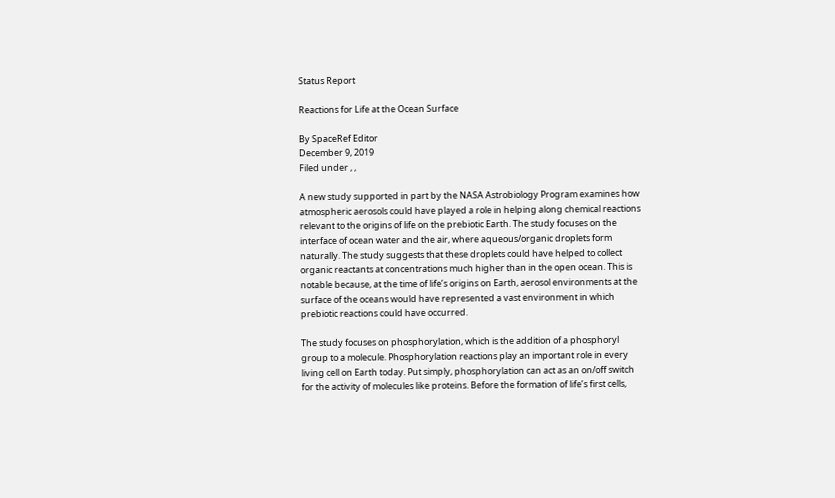Status Report

Reactions for Life at the Ocean Surface

By SpaceRef Editor
December 9, 2019
Filed under , ,

A new study supported in part by the NASA Astrobiology Program examines how atmospheric aerosols could have played a role in helping along chemical reactions relevant to the origins of life on the prebiotic Earth. The study focuses on the interface of ocean water and the air, where aqueous/organic droplets form naturally. The study suggests that these droplets could have helped to collect organic reactants at concentrations much higher than in the open ocean. This is notable because, at the time of life’s origins on Earth, aerosol environments at the surface of the oceans would have represented a vast environment in which prebiotic reactions could have occurred.

The study focuses on phosphorylation, which is the addition of a phosphoryl group to a molecule. Phosphorylation reactions play an important role in every living cell on Earth today. Put simply, phosphorylation can act as an on/off switch for the activity of molecules like proteins. Before the formation of life’s first cells,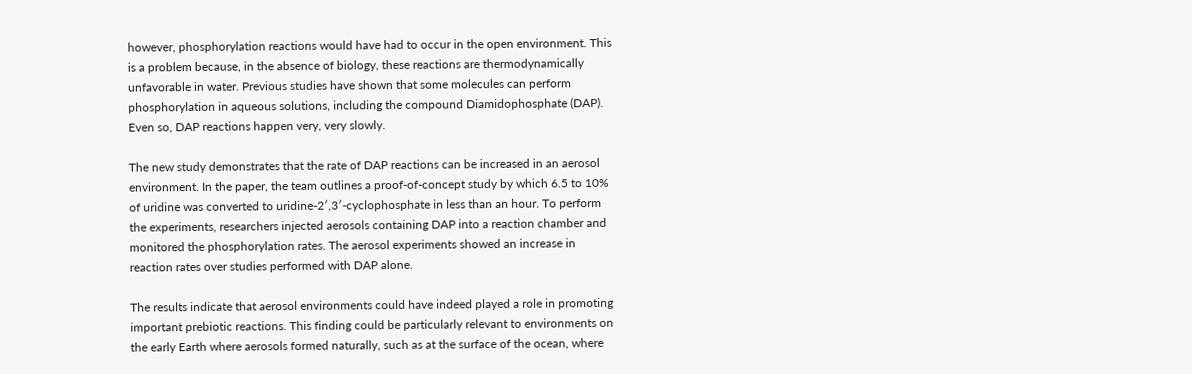however, phosphorylation reactions would have had to occur in the open environment. This is a problem because, in the absence of biology, these reactions are thermodynamically unfavorable in water. Previous studies have shown that some molecules can perform phosphorylation in aqueous solutions, including the compound Diamidophosphate (DAP). Even so, DAP reactions happen very, very slowly.

The new study demonstrates that the rate of DAP reactions can be increased in an aerosol environment. In the paper, the team outlines a proof-of-concept study by which 6.5 to 10% of uridine was converted to uridine-2′,3′-cyclophosphate in less than an hour. To perform the experiments, researchers injected aerosols containing DAP into a reaction chamber and monitored the phosphorylation rates. The aerosol experiments showed an increase in reaction rates over studies performed with DAP alone.

The results indicate that aerosol environments could have indeed played a role in promoting important prebiotic reactions. This finding could be particularly relevant to environments on the early Earth where aerosols formed naturally, such as at the surface of the ocean, where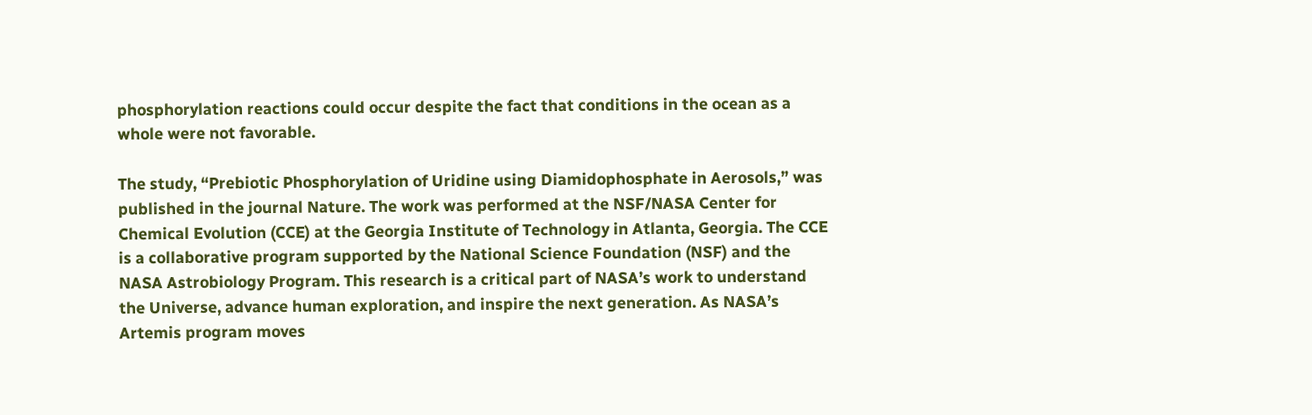phosphorylation reactions could occur despite the fact that conditions in the ocean as a whole were not favorable.

The study, “Prebiotic Phosphorylation of Uridine using Diamidophosphate in Aerosols,” was published in the journal Nature. The work was performed at the NSF/NASA Center for Chemical Evolution (CCE) at the Georgia Institute of Technology in Atlanta, Georgia. The CCE is a collaborative program supported by the National Science Foundation (NSF) and the NASA Astrobiology Program. This research is a critical part of NASA’s work to understand the Universe, advance human exploration, and inspire the next generation. As NASA’s Artemis program moves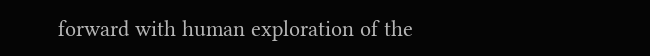forward with human exploration of the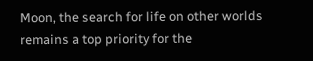Moon, the search for life on other worlds remains a top priority for the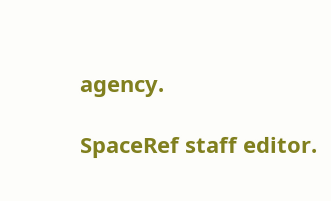agency.

SpaceRef staff editor.